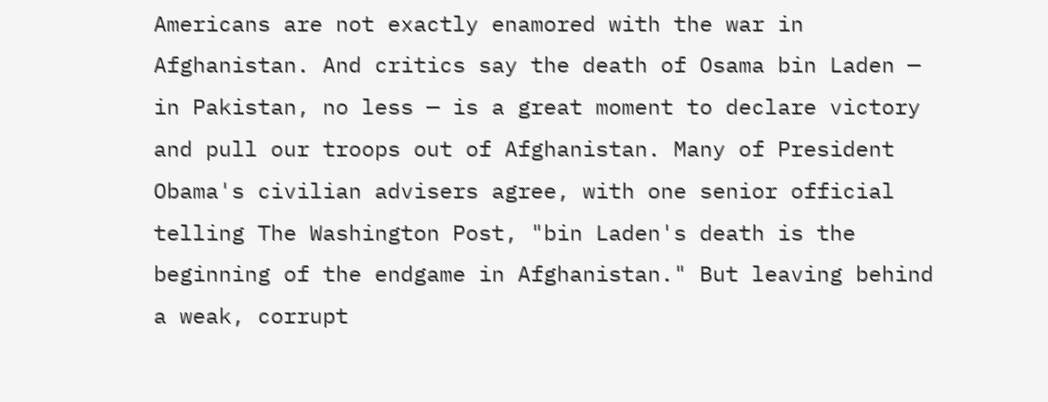Americans are not exactly enamored with the war in Afghanistan. And critics say the death of Osama bin Laden — in Pakistan, no less — is a great moment to declare victory and pull our troops out of Afghanistan. Many of President Obama's civilian advisers agree, with one senior official telling The Washington Post, "bin Laden's death is the beginning of the endgame in Afghanistan." But leaving behind a weak, corrupt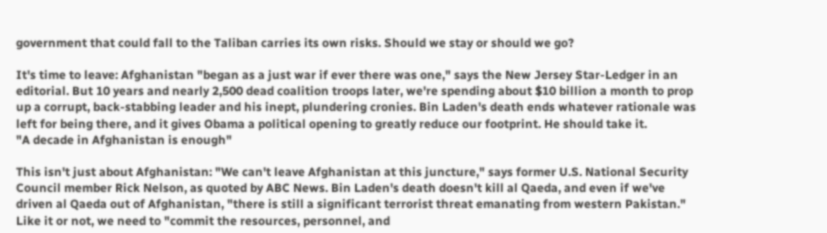government that could fall to the Taliban carries its own risks. Should we stay or should we go?

It's time to leave: Afghanistan "began as a just war if ever there was one," says the New Jersey Star-Ledger in an editorial. But 10 years and nearly 2,500 dead coalition troops later, we're spending about $10 billion a month to prop up a corrupt, back-stabbing leader and his inept, plundering cronies. Bin Laden's death ends whatever rationale was left for being there, and it gives Obama a political opening to greatly reduce our footprint. He should take it.
"A decade in Afghanistan is enough"

This isn't just about Afghanistan: "We can't leave Afghanistan at this juncture," says former U.S. National Security Council member Rick Nelson, as quoted by ABC News. Bin Laden's death doesn't kill al Qaeda, and even if we've driven al Qaeda out of Afghanistan, "there is still a significant terrorist threat emanating from western Pakistan." Like it or not, we need to "commit the resources, personnel, and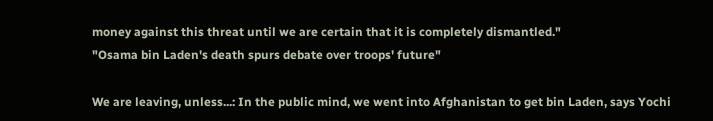money against this threat until we are certain that it is completely dismantled."
"Osama bin Laden's death spurs debate over troops' future"

We are leaving, unless...: In the public mind, we went into Afghanistan to get bin Laden, says Yochi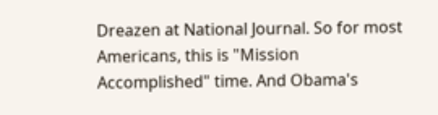Dreazen at National Journal. So for most Americans, this is "Mission Accomplished" time. And Obama's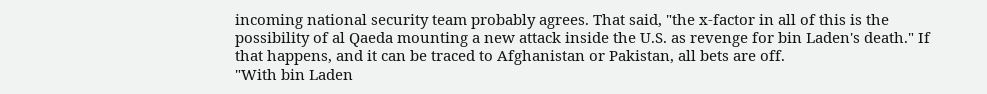incoming national security team probably agrees. That said, "the x-factor in all of this is the possibility of al Qaeda mounting a new attack inside the U.S. as revenge for bin Laden's death." If that happens, and it can be traced to Afghanistan or Pakistan, all bets are off.
"With bin Laden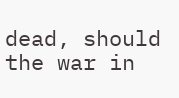dead, should the war in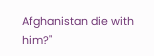Afghanistan die with him?"